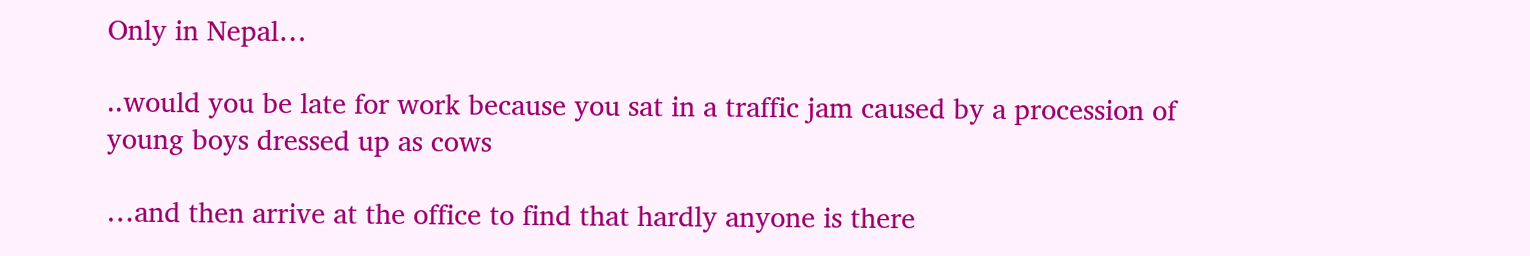Only in Nepal…

..would you be late for work because you sat in a traffic jam caused by a procession of young boys dressed up as cows

…and then arrive at the office to find that hardly anyone is there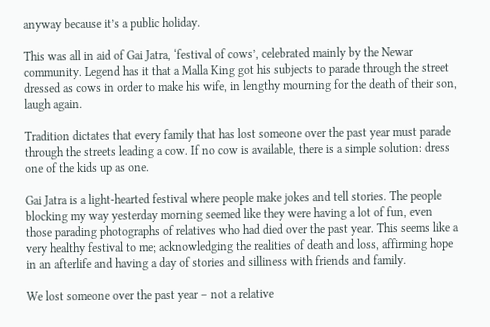anyway because it’s a public holiday.

This was all in aid of Gai Jatra, ‘festival of cows’, celebrated mainly by the Newar community. Legend has it that a Malla King got his subjects to parade through the street dressed as cows in order to make his wife, in lengthy mourning for the death of their son, laugh again.

Tradition dictates that every family that has lost someone over the past year must parade through the streets leading a cow. If no cow is available, there is a simple solution: dress one of the kids up as one.

Gai Jatra is a light-hearted festival where people make jokes and tell stories. The people blocking my way yesterday morning seemed like they were having a lot of fun, even those parading photographs of relatives who had died over the past year. This seems like a very healthy festival to me; acknowledging the realities of death and loss, affirming hope in an afterlife and having a day of stories and silliness with friends and family.

We lost someone over the past year – not a relative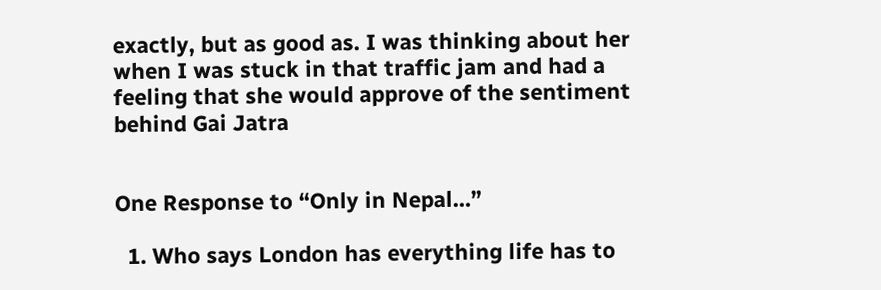exactly, but as good as. I was thinking about her when I was stuck in that traffic jam and had a feeling that she would approve of the sentiment behind Gai Jatra


One Response to “Only in Nepal…”

  1. Who says London has everything life has to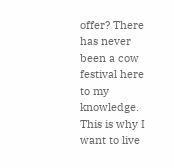offer? There has never been a cow festival here to my knowledge. This is why I want to live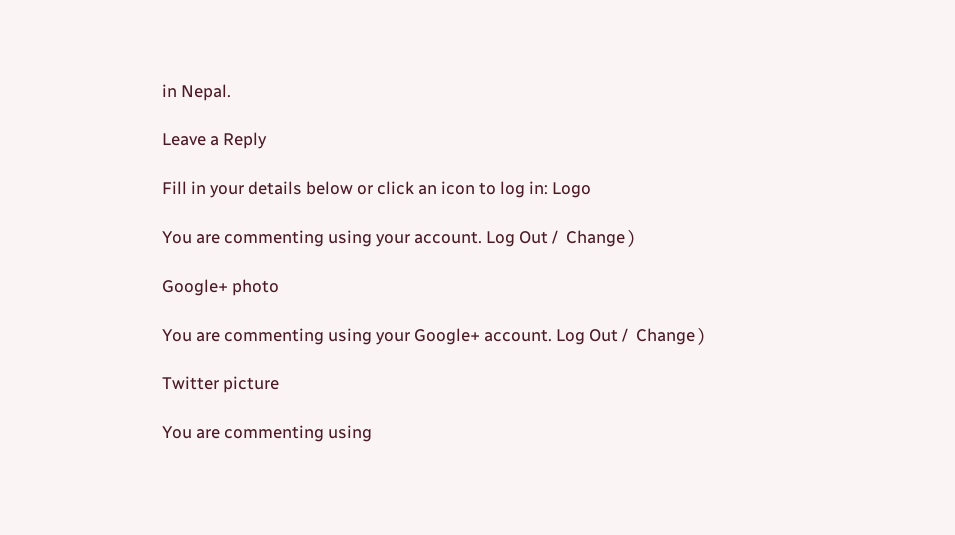in Nepal.

Leave a Reply

Fill in your details below or click an icon to log in: Logo

You are commenting using your account. Log Out /  Change )

Google+ photo

You are commenting using your Google+ account. Log Out /  Change )

Twitter picture

You are commenting using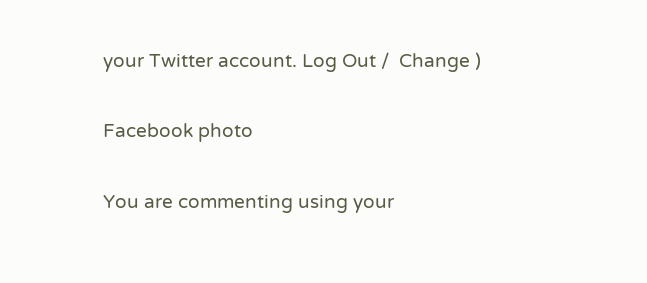your Twitter account. Log Out /  Change )

Facebook photo

You are commenting using your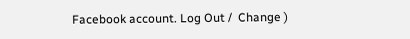Facebook account. Log Out /  Change )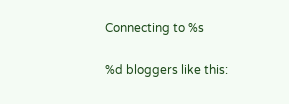Connecting to %s

%d bloggers like this: